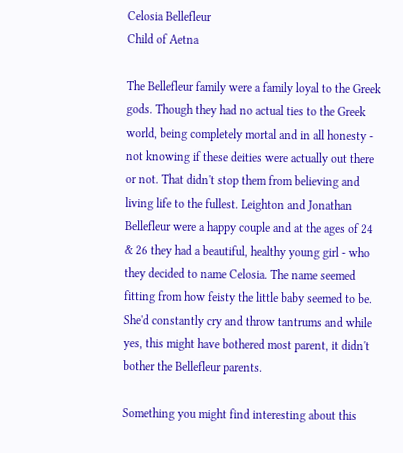Celosia Bellefleur
Child of Aetna

The Bellefleur family were a family loyal to the Greek gods. Though they had no actual ties to the Greek world, being completely mortal and in all honesty - not knowing if these deities were actually out there or not. That didn't stop them from believing and living life to the fullest. Leighton and Jonathan Bellefleur were a happy couple and at the ages of 24 & 26 they had a beautiful, healthy young girl - who they decided to name Celosia. The name seemed fitting from how feisty the little baby seemed to be. She'd constantly cry and throw tantrums and while yes, this might have bothered most parent, it didn't bother the Bellefleur parents.

Something you might find interesting about this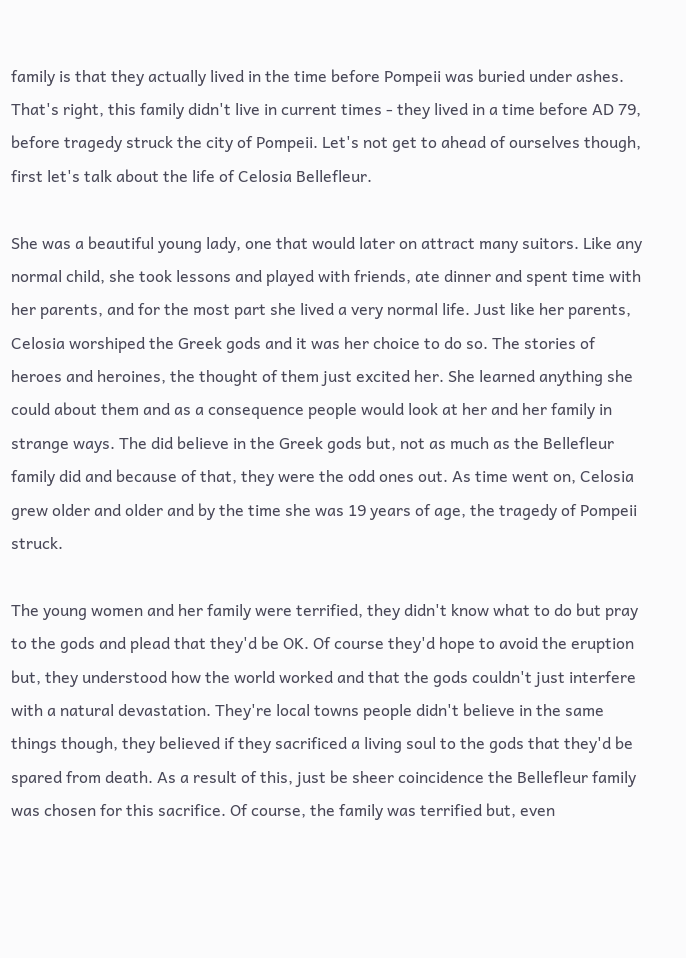family is that they actually lived in the time before Pompeii was buried under ashes. That's right, this family didn't live in current times - they lived in a time before AD 79, before tragedy struck the city of Pompeii. Let's not get to ahead of ourselves though, first let's talk about the life of Celosia Bellefleur.

She was a beautiful young lady, one that would later on attract many suitors. Like any normal child, she took lessons and played with friends, ate dinner and spent time with her parents, and for the most part she lived a very normal life. Just like her parents, Celosia worshiped the Greek gods and it was her choice to do so. The stories of heroes and heroines, the thought of them just excited her. She learned anything she could about them and as a consequence people would look at her and her family in strange ways. The did believe in the Greek gods but, not as much as the Bellefleur family did and because of that, they were the odd ones out. As time went on, Celosia grew older and older and by the time she was 19 years of age, the tragedy of Pompeii struck.

The young women and her family were terrified, they didn't know what to do but pray to the gods and plead that they'd be OK. Of course they'd hope to avoid the eruption but, they understood how the world worked and that the gods couldn't just interfere with a natural devastation. They're local towns people didn't believe in the same things though, they believed if they sacrificed a living soul to the gods that they'd be spared from death. As a result of this, just be sheer coincidence the Bellefleur family was chosen for this sacrifice. Of course, the family was terrified but, even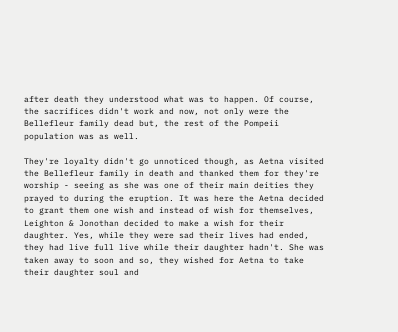after death they understood what was to happen. Of course, the sacrifices didn't work and now, not only were the Bellefleur family dead but, the rest of the Pompeii population was as well.

They're loyalty didn't go unnoticed though, as Aetna visited the Bellefleur family in death and thanked them for they're worship - seeing as she was one of their main deities they prayed to during the eruption. It was here the Aetna decided to grant them one wish and instead of wish for themselves, Leighton & Jonothan decided to make a wish for their daughter. Yes, while they were sad their lives had ended, they had live full live while their daughter hadn't. She was taken away to soon and so, they wished for Aetna to take their daughter soul and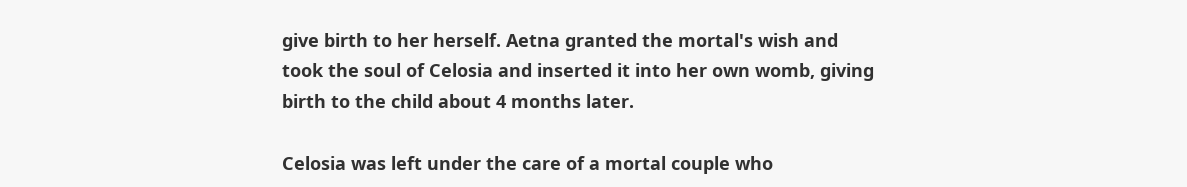give birth to her herself. Aetna granted the mortal's wish and took the soul of Celosia and inserted it into her own womb, giving birth to the child about 4 months later.

Celosia was left under the care of a mortal couple who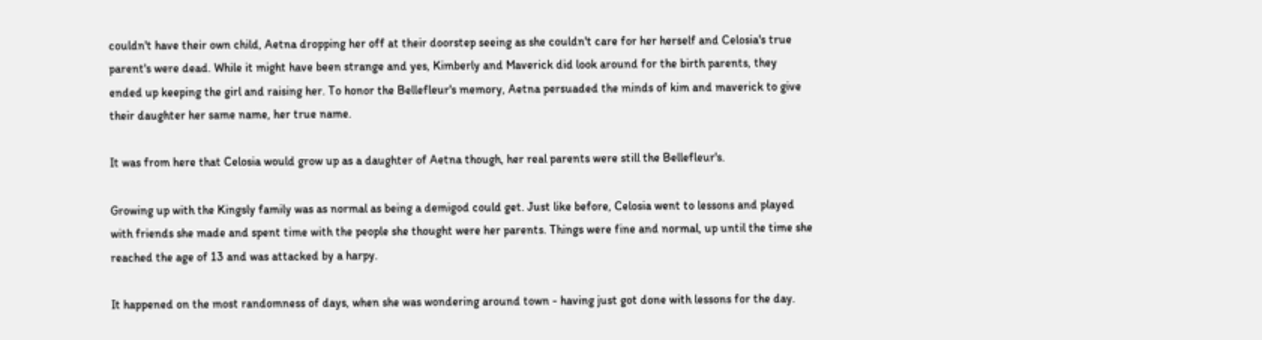couldn't have their own child, Aetna dropping her off at their doorstep seeing as she couldn't care for her herself and Celosia's true parent's were dead. While it might have been strange and yes, Kimberly and Maverick did look around for the birth parents, they ended up keeping the girl and raising her. To honor the Bellefleur's memory, Aetna persuaded the minds of kim and maverick to give their daughter her same name, her true name.

It was from here that Celosia would grow up as a daughter of Aetna though, her real parents were still the Bellefleur's.

Growing up with the Kingsly family was as normal as being a demigod could get. Just like before, Celosia went to lessons and played with friends she made and spent time with the people she thought were her parents. Things were fine and normal, up until the time she reached the age of 13 and was attacked by a harpy.

It happened on the most randomness of days, when she was wondering around town - having just got done with lessons for the day.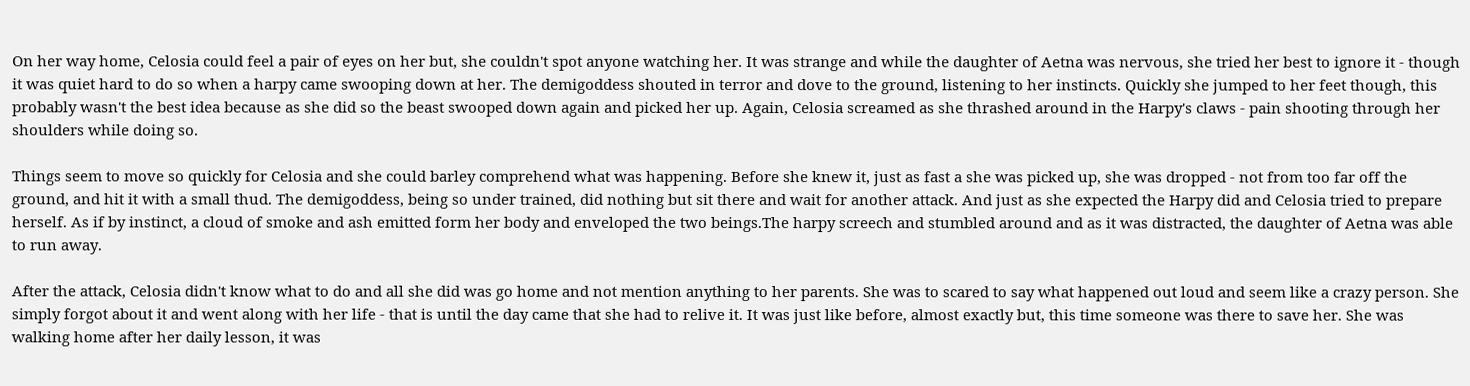On her way home, Celosia could feel a pair of eyes on her but, she couldn't spot anyone watching her. It was strange and while the daughter of Aetna was nervous, she tried her best to ignore it - though it was quiet hard to do so when a harpy came swooping down at her. The demigoddess shouted in terror and dove to the ground, listening to her instincts. Quickly she jumped to her feet though, this probably wasn't the best idea because as she did so the beast swooped down again and picked her up. Again, Celosia screamed as she thrashed around in the Harpy's claws - pain shooting through her shoulders while doing so.

Things seem to move so quickly for Celosia and she could barley comprehend what was happening. Before she knew it, just as fast a she was picked up, she was dropped - not from too far off the ground, and hit it with a small thud. The demigoddess, being so under trained, did nothing but sit there and wait for another attack. And just as she expected the Harpy did and Celosia tried to prepare herself. As if by instinct, a cloud of smoke and ash emitted form her body and enveloped the two beings.The harpy screech and stumbled around and as it was distracted, the daughter of Aetna was able to run away.

After the attack, Celosia didn't know what to do and all she did was go home and not mention anything to her parents. She was to scared to say what happened out loud and seem like a crazy person. She simply forgot about it and went along with her life - that is until the day came that she had to relive it. It was just like before, almost exactly but, this time someone was there to save her. She was walking home after her daily lesson, it was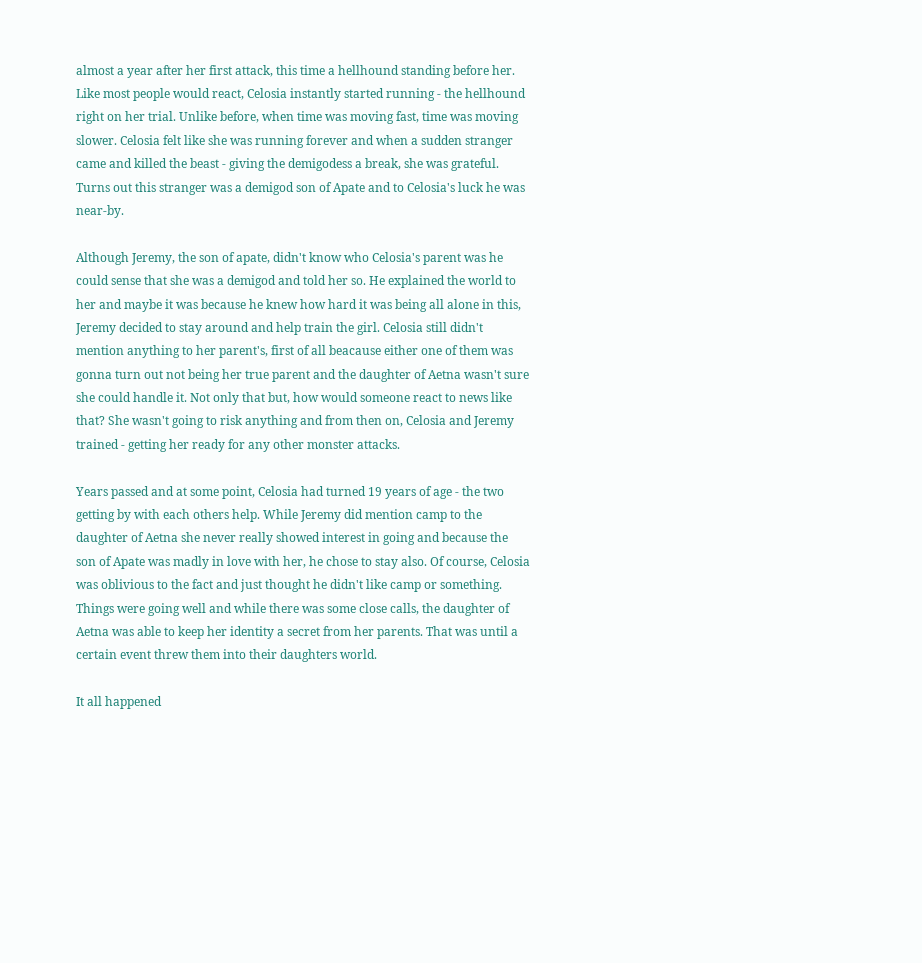almost a year after her first attack, this time a hellhound standing before her. Like most people would react, Celosia instantly started running - the hellhound right on her trial. Unlike before, when time was moving fast, time was moving slower. Celosia felt like she was running forever and when a sudden stranger came and killed the beast - giving the demigodess a break, she was grateful. Turns out this stranger was a demigod son of Apate and to Celosia's luck he was near-by.

Although Jeremy, the son of apate, didn't know who Celosia's parent was he could sense that she was a demigod and told her so. He explained the world to her and maybe it was because he knew how hard it was being all alone in this, Jeremy decided to stay around and help train the girl. Celosia still didn't mention anything to her parent's, first of all beacause either one of them was gonna turn out not being her true parent and the daughter of Aetna wasn't sure she could handle it. Not only that but, how would someone react to news like that? She wasn't going to risk anything and from then on, Celosia and Jeremy trained - getting her ready for any other monster attacks.

Years passed and at some point, Celosia had turned 19 years of age - the two getting by with each others help. While Jeremy did mention camp to the daughter of Aetna she never really showed interest in going and because the son of Apate was madly in love with her, he chose to stay also. Of course, Celosia was oblivious to the fact and just thought he didn't like camp or something. Things were going well and while there was some close calls, the daughter of Aetna was able to keep her identity a secret from her parents. That was until a certain event threw them into their daughters world.

It all happened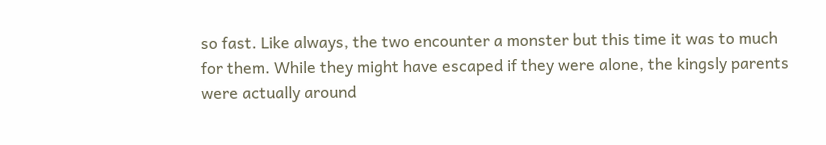so fast. Like always, the two encounter a monster but this time it was to much for them. While they might have escaped if they were alone, the kingsly parents were actually around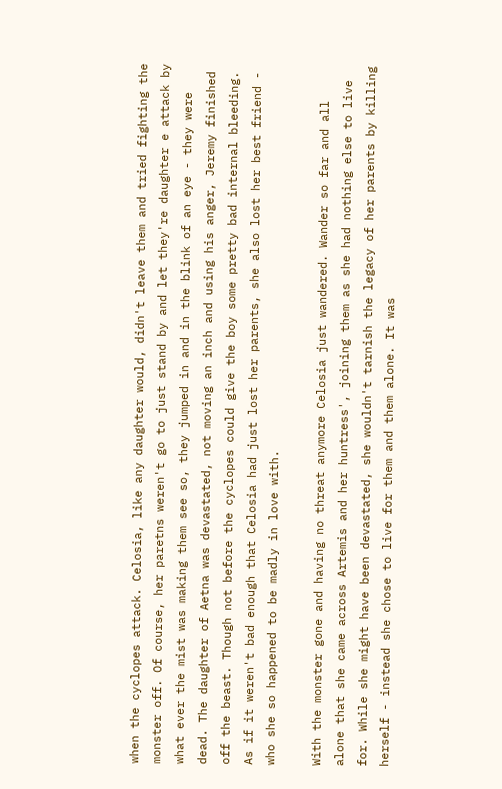when the cyclopes attack. Celosia, like any daughter would, didn't leave them and tried fighting the monster off. Of course, her paretns weren't go to just stand by and let they're daughter e attack by what ever the mist was making them see so, they jumped in and in the blink of an eye - they were dead. The daughter of Aetna was devastated, not moving an inch and using his anger, Jeremy finished off the beast. Though not before the cyclopes could give the boy some pretty bad internal bleeding. As if it weren't bad enough that Celosia had just lost her parents, she also lost her best friend - who she so happened to be madly in love with.

With the monster gone and having no threat anymore Celosia just wandered. Wander so far and all alone that she came across Artemis and her huntress', joining them as she had nothing else to live for. While she might have been devastated, she wouldn't tarnish the legacy of her parents by killing herself - instead she chose to live for them and them alone. It was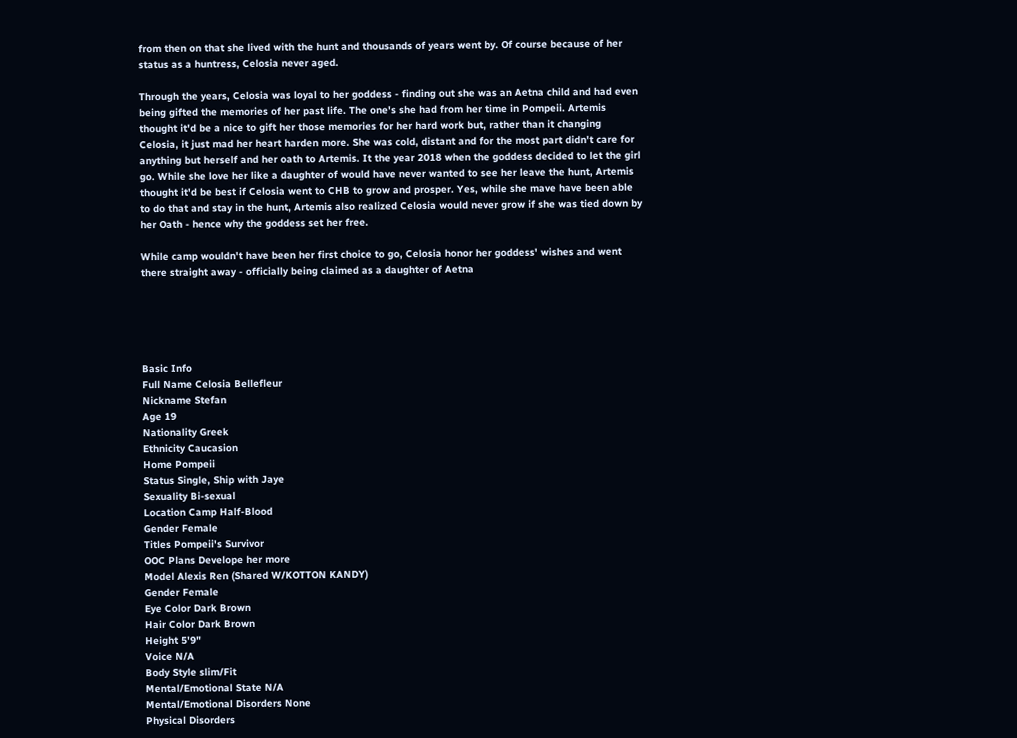from then on that she lived with the hunt and thousands of years went by. Of course because of her status as a huntress, Celosia never aged.

Through the years, Celosia was loyal to her goddess - finding out she was an Aetna child and had even being gifted the memories of her past life. The one's she had from her time in Pompeii. Artemis thought it'd be a nice to gift her those memories for her hard work but, rather than it changing Celosia, it just mad her heart harden more. She was cold, distant and for the most part didn't care for anything but herself and her oath to Artemis. It the year 2018 when the goddess decided to let the girl go. While she love her like a daughter of would have never wanted to see her leave the hunt, Artemis thought it'd be best if Celosia went to CHB to grow and prosper. Yes, while she mave have been able to do that and stay in the hunt, Artemis also realized Celosia would never grow if she was tied down by her Oath - hence why the goddess set her free.

While camp wouldn't have been her first choice to go, Celosia honor her goddess' wishes and went there straight away - officially being claimed as a daughter of Aetna





Basic Info
Full Name Celosia Bellefleur
Nickname Stefan
Age 19
Nationality Greek
Ethnicity Caucasion
Home Pompeii
Status Single, Ship with Jaye
Sexuality Bi-sexual
Location Camp Half-Blood
Gender Female
Titles Pompeii's Survivor
OOC Plans Develope her more
Model Alexis Ren (Shared W/KOTTON KANDY)
Gender Female
Eye Color Dark Brown
Hair Color Dark Brown
Height 5'9"
Voice N/A
Body Style slim/Fit
Mental/Emotional State N/A
Mental/Emotional Disorders None
Physical Disorders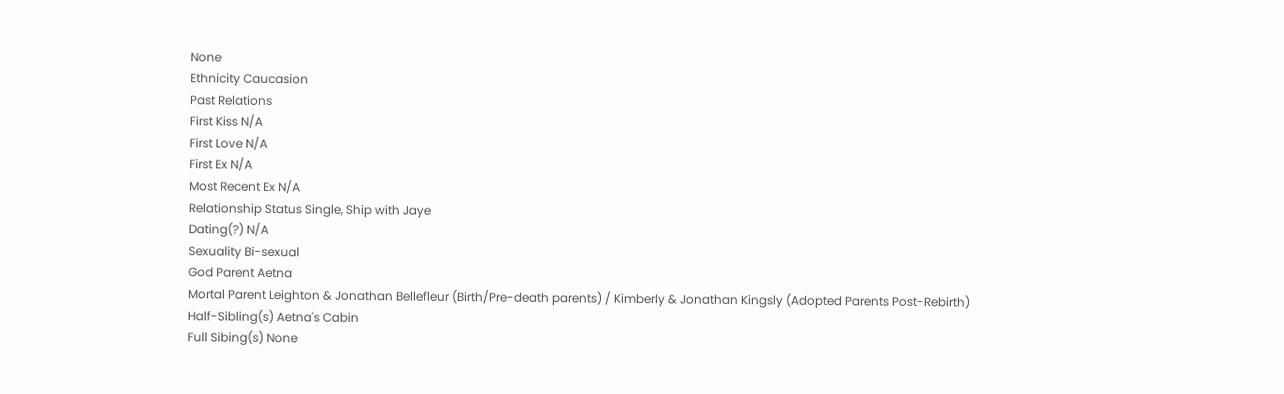None
Ethnicity Caucasion
Past Relations
First Kiss N/A
First Love N/A
First Ex N/A
Most Recent Ex N/A
Relationship Status Single, Ship with Jaye
Dating(?) N/A
Sexuality Bi-sexual
God Parent Aetna
Mortal Parent Leighton & Jonathan Bellefleur (Birth/Pre-death parents) / Kimberly & Jonathan Kingsly (Adopted Parents Post-Rebirth)
Half-Sibling(s) Aetna's Cabin
Full Sibing(s) None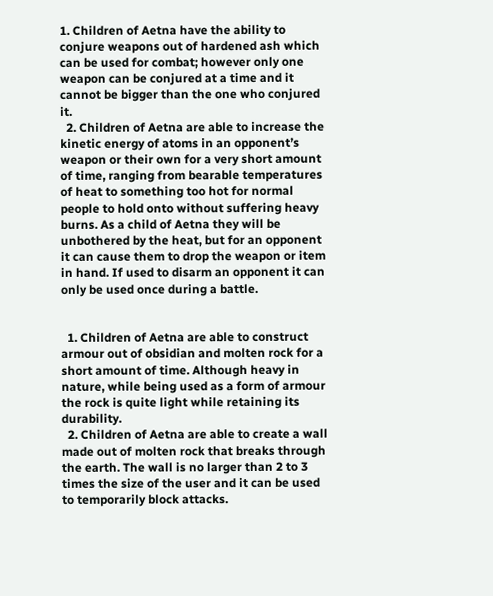1. Children of Aetna have the ability to conjure weapons out of hardened ash which can be used for combat; however only one weapon can be conjured at a time and it cannot be bigger than the one who conjured it.
  2. Children of Aetna are able to increase the kinetic energy of atoms in an opponent’s weapon or their own for a very short amount of time, ranging from bearable temperatures of heat to something too hot for normal people to hold onto without suffering heavy burns. As a child of Aetna they will be unbothered by the heat, but for an opponent it can cause them to drop the weapon or item in hand. If used to disarm an opponent it can only be used once during a battle.


  1. Children of Aetna are able to construct armour out of obsidian and molten rock for a short amount of time. Although heavy in nature, while being used as a form of armour the rock is quite light while retaining its durability.
  2. Children of Aetna are able to create a wall made out of molten rock that breaks through the earth. The wall is no larger than 2 to 3 times the size of the user and it can be used to temporarily block attacks.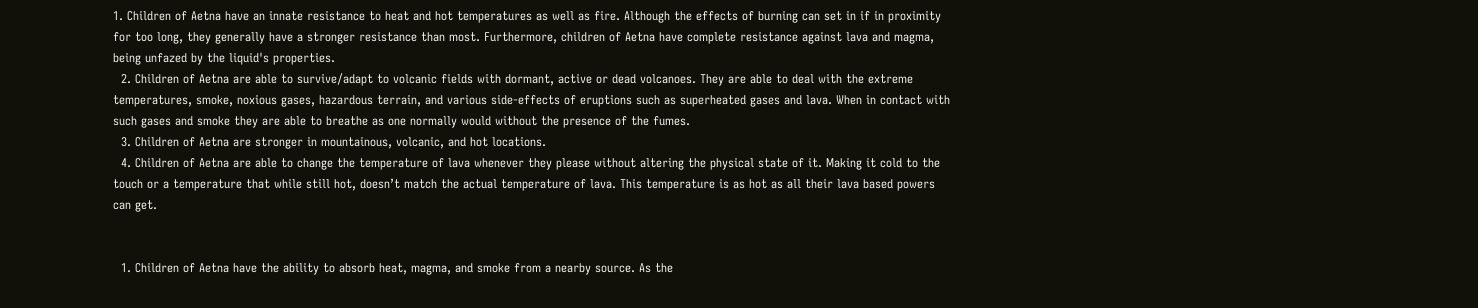1. Children of Aetna have an innate resistance to heat and hot temperatures as well as fire. Although the effects of burning can set in if in proximity for too long, they generally have a stronger resistance than most. Furthermore, children of Aetna have complete resistance against lava and magma, being unfazed by the liquid's properties.
  2. Children of Aetna are able to survive/adapt to volcanic fields with dormant, active or dead volcanoes. They are able to deal with the extreme temperatures, smoke, noxious gases, hazardous terrain, and various side-effects of eruptions such as superheated gases and lava. When in contact with such gases and smoke they are able to breathe as one normally would without the presence of the fumes.
  3. Children of Aetna are stronger in mountainous, volcanic, and hot locations.
  4. Children of Aetna are able to change the temperature of lava whenever they please without altering the physical state of it. Making it cold to the touch or a temperature that while still hot, doesn’t match the actual temperature of lava. This temperature is as hot as all their lava based powers can get.


  1. Children of Aetna have the ability to absorb heat, magma, and smoke from a nearby source. As the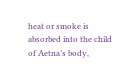heat or smoke is absorbed into the child of Aetna’s body,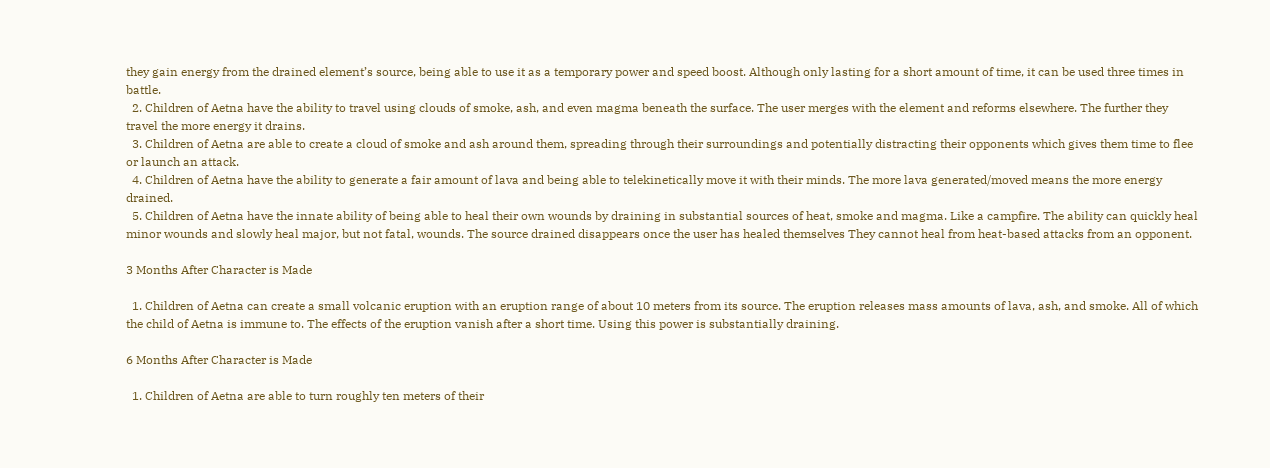they gain energy from the drained element’s source, being able to use it as a temporary power and speed boost. Although only lasting for a short amount of time, it can be used three times in battle.
  2. Children of Aetna have the ability to travel using clouds of smoke, ash, and even magma beneath the surface. The user merges with the element and reforms elsewhere. The further they travel the more energy it drains.
  3. Children of Aetna are able to create a cloud of smoke and ash around them, spreading through their surroundings and potentially distracting their opponents which gives them time to flee or launch an attack.
  4. Children of Aetna have the ability to generate a fair amount of lava and being able to telekinetically move it with their minds. The more lava generated/moved means the more energy drained.
  5. Children of Aetna have the innate ability of being able to heal their own wounds by draining in substantial sources of heat, smoke and magma. Like a campfire. The ability can quickly heal minor wounds and slowly heal major, but not fatal, wounds. The source drained disappears once the user has healed themselves They cannot heal from heat-based attacks from an opponent.

3 Months After Character is Made

  1. Children of Aetna can create a small volcanic eruption with an eruption range of about 10 meters from its source. The eruption releases mass amounts of lava, ash, and smoke. All of which the child of Aetna is immune to. The effects of the eruption vanish after a short time. Using this power is substantially draining.

6 Months After Character is Made

  1. Children of Aetna are able to turn roughly ten meters of their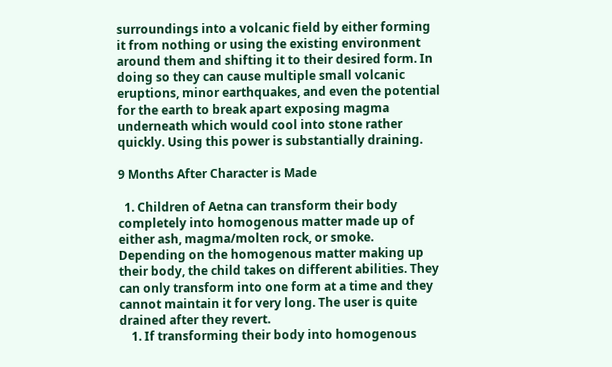surroundings into a volcanic field by either forming it from nothing or using the existing environment around them and shifting it to their desired form. In doing so they can cause multiple small volcanic eruptions, minor earthquakes, and even the potential for the earth to break apart exposing magma underneath which would cool into stone rather quickly. Using this power is substantially draining.

9 Months After Character is Made

  1. Children of Aetna can transform their body completely into homogenous matter made up of either ash, magma/molten rock, or smoke. Depending on the homogenous matter making up their body, the child takes on different abilities. They can only transform into one form at a time and they cannot maintain it for very long. The user is quite drained after they revert.
    1. If transforming their body into homogenous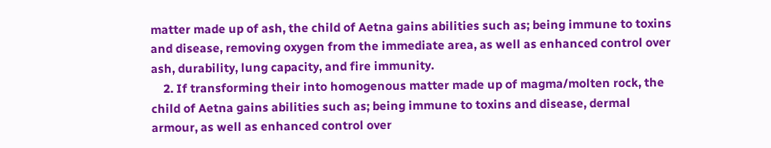matter made up of ash, the child of Aetna gains abilities such as; being immune to toxins and disease, removing oxygen from the immediate area, as well as enhanced control over ash, durability, lung capacity, and fire immunity.
    2. If transforming their into homogenous matter made up of magma/molten rock, the child of Aetna gains abilities such as; being immune to toxins and disease, dermal armour, as well as enhanced control over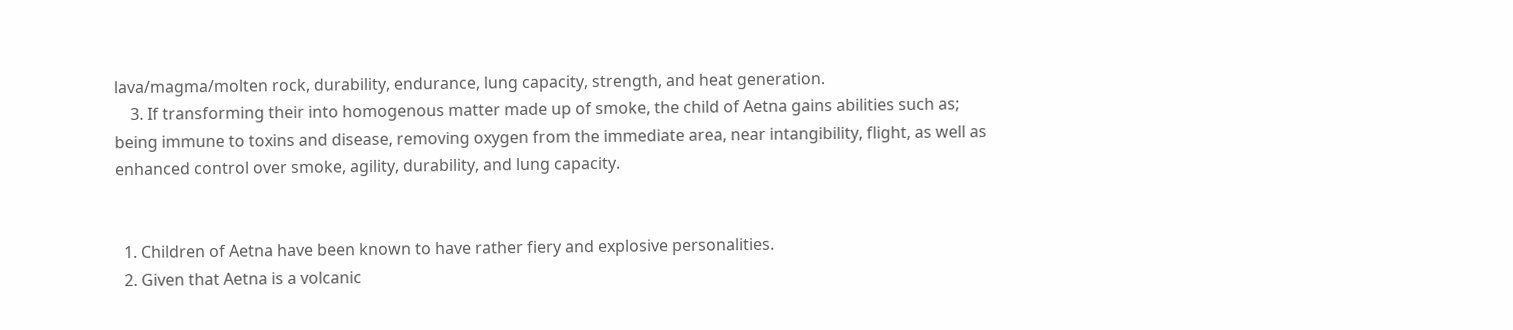lava/magma/molten rock, durability, endurance, lung capacity, strength, and heat generation.
    3. If transforming their into homogenous matter made up of smoke, the child of Aetna gains abilities such as; being immune to toxins and disease, removing oxygen from the immediate area, near intangibility, flight, as well as enhanced control over smoke, agility, durability, and lung capacity.


  1. Children of Aetna have been known to have rather fiery and explosive personalities.
  2. Given that Aetna is a volcanic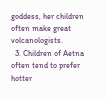goddess, her children often make great volcanologists.
  3. Children of Aetna often tend to prefer hotter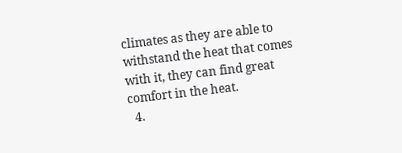climates as they are able to withstand the heat that comes with it, they can find great comfort in the heat.
  4.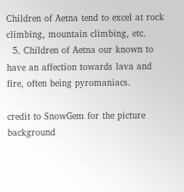Children of Aetna tend to excel at rock climbing, mountain climbing, etc.
  5. Children of Aetna our known to have an affection towards lava and fire, often being pyromaniacs.

credit to SnowGem for the picture background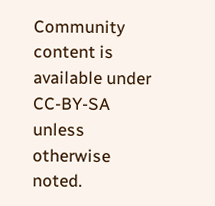Community content is available under CC-BY-SA unless otherwise noted.